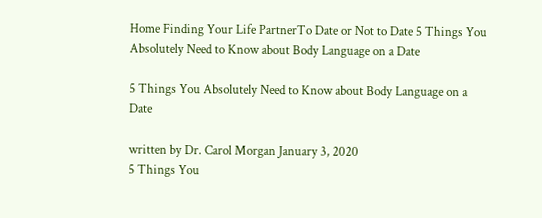Home Finding Your Life PartnerTo Date or Not to Date 5 Things You Absolutely Need to Know about Body Language on a Date

5 Things You Absolutely Need to Know about Body Language on a Date

written by Dr. Carol Morgan January 3, 2020
5 Things You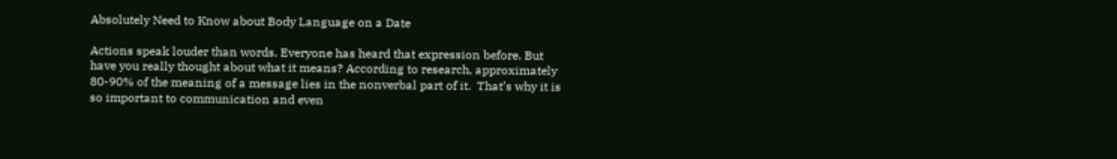Absolutely Need to Know about Body Language on a Date

Actions speak louder than words. Everyone has heard that expression before. But have you really thought about what it means? According to research, approximately 80-90% of the meaning of a message lies in the nonverbal part of it.  That’s why it is so important to communication and even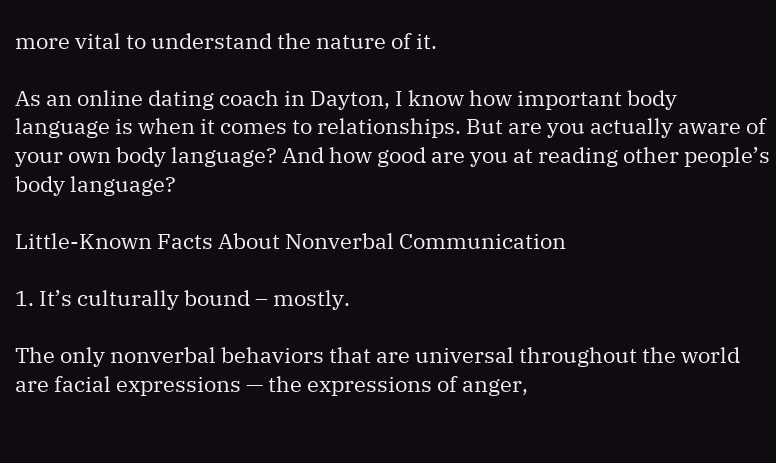more vital to understand the nature of it.

As an online dating coach in Dayton, I know how important body language is when it comes to relationships. But are you actually aware of your own body language? And how good are you at reading other people’s body language?

Little-Known Facts About Nonverbal Communication

1. It’s culturally bound – mostly.

The only nonverbal behaviors that are universal throughout the world are facial expressions — the expressions of anger,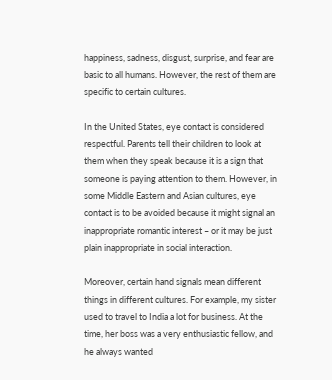happiness, sadness, disgust, surprise, and fear are basic to all humans. However, the rest of them are specific to certain cultures.

In the United States, eye contact is considered respectful. Parents tell their children to look at them when they speak because it is a sign that someone is paying attention to them. However, in some Middle Eastern and Asian cultures, eye contact is to be avoided because it might signal an inappropriate romantic interest – or it may be just plain inappropriate in social interaction.

Moreover, certain hand signals mean different things in different cultures. For example, my sister used to travel to India a lot for business. At the time, her boss was a very enthusiastic fellow, and he always wanted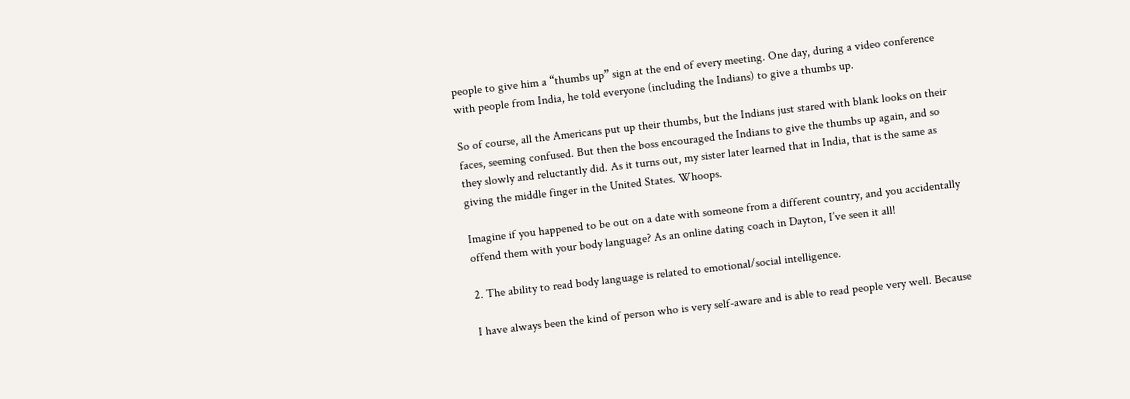people to give him a “thumbs up” sign at the end of every meeting. One day, during a video conference with people from India, he told everyone (including the Indians) to give a thumbs up.

So of course, all the Americans put up their thumbs, but the Indians just stared with blank looks on their faces, seeming confused. But then the boss encouraged the Indians to give the thumbs up again, and so they slowly and reluctantly did. As it turns out, my sister later learned that in India, that is the same as giving the middle finger in the United States. Whoops.

Imagine if you happened to be out on a date with someone from a different country, and you accidentally offend them with your body language? As an online dating coach in Dayton, I’ve seen it all!

2. The ability to read body language is related to emotional/social intelligence.

I have always been the kind of person who is very self-aware and is able to read people very well. Because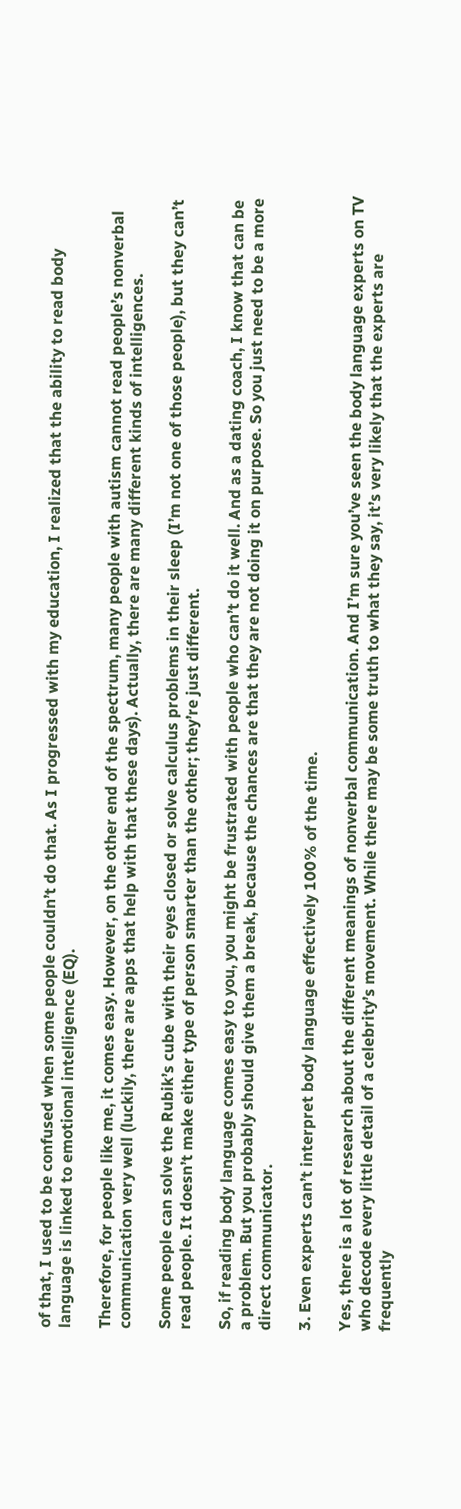of that, I used to be confused when some people couldn’t do that. As I progressed with my education, I realized that the ability to read body language is linked to emotional intelligence (EQ).

Therefore, for people like me, it comes easy. However, on the other end of the spectrum, many people with autism cannot read people’s nonverbal communication very well (luckily, there are apps that help with that these days). Actually, there are many different kinds of intelligences.

Some people can solve the Rubik’s cube with their eyes closed or solve calculus problems in their sleep (I’m not one of those people), but they can’t read people. It doesn’t make either type of person smarter than the other; they’re just different.

So, if reading body language comes easy to you, you might be frustrated with people who can’t do it well. And as a dating coach, I know that can be a problem. But you probably should give them a break, because the chances are that they are not doing it on purpose. So you just need to be a more direct communicator.

3. Even experts can’t interpret body language effectively 100% of the time.

Yes, there is a lot of research about the different meanings of nonverbal communication. And I’m sure you’ve seen the body language experts on TV who decode every little detail of a celebrity’s movement. While there may be some truth to what they say, it’s very likely that the experts are frequently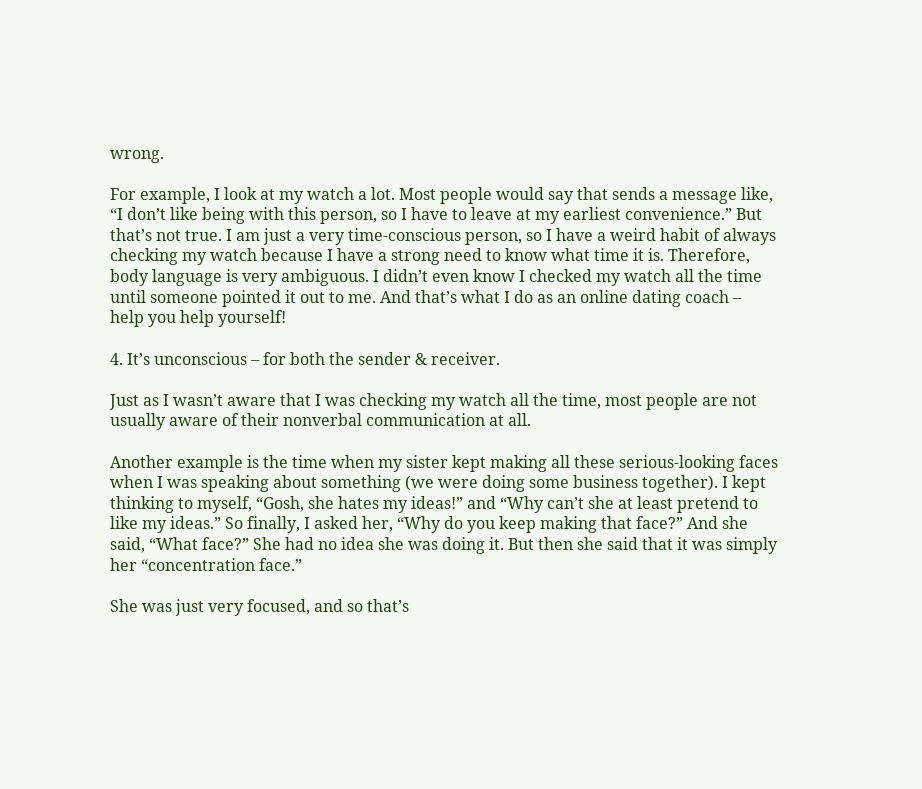wrong.

For example, I look at my watch a lot. Most people would say that sends a message like, “I don’t like being with this person, so I have to leave at my earliest convenience.” But that’s not true. I am just a very time-conscious person, so I have a weird habit of always checking my watch because I have a strong need to know what time it is. Therefore, body language is very ambiguous. I didn’t even know I checked my watch all the time until someone pointed it out to me. And that’s what I do as an online dating coach – help you help yourself!

4. It’s unconscious – for both the sender & receiver.

Just as I wasn’t aware that I was checking my watch all the time, most people are not usually aware of their nonverbal communication at all.

Another example is the time when my sister kept making all these serious-looking faces when I was speaking about something (we were doing some business together). I kept thinking to myself, “Gosh, she hates my ideas!” and “Why can’t she at least pretend to like my ideas.” So finally, I asked her, “Why do you keep making that face?” And she said, “What face?” She had no idea she was doing it. But then she said that it was simply her “concentration face.”

She was just very focused, and so that’s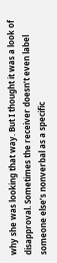why she was looking that way. But I thought it was a look of disapproval. Sometimes the receiver doesn’t even label someone else’s nonverbal as a specific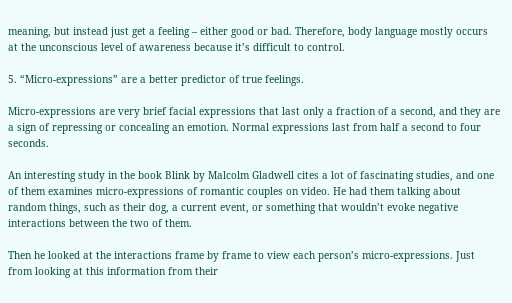meaning, but instead just get a feeling – either good or bad. Therefore, body language mostly occurs at the unconscious level of awareness because it’s difficult to control.

5. “Micro-expressions” are a better predictor of true feelings.

Micro-expressions are very brief facial expressions that last only a fraction of a second, and they are a sign of repressing or concealing an emotion. Normal expressions last from half a second to four seconds.

An interesting study in the book Blink by Malcolm Gladwell cites a lot of fascinating studies, and one of them examines micro-expressions of romantic couples on video. He had them talking about random things, such as their dog, a current event, or something that wouldn’t evoke negative interactions between the two of them.

Then he looked at the interactions frame by frame to view each person’s micro-expressions. Just from looking at this information from their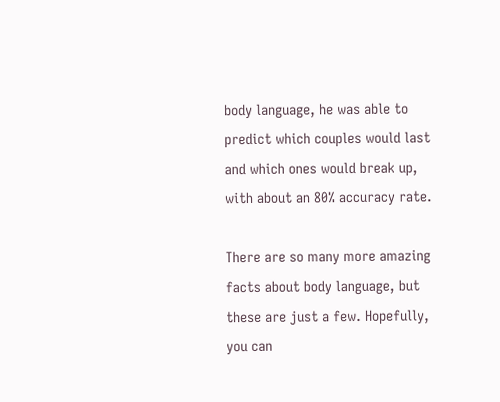body language, he was able to predict which couples would last and which ones would break up, with about an 80% accuracy rate.

There are so many more amazing facts about body language, but these are just a few. Hopefully, you can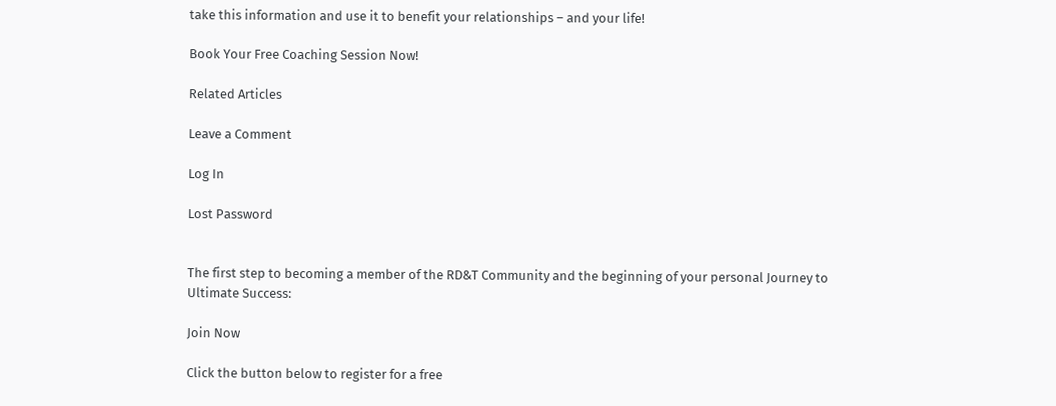take this information and use it to benefit your relationships – and your life!

Book Your Free Coaching Session Now!

Related Articles

Leave a Comment

Log In

Lost Password


The first step to becoming a member of the RD&T Community and the beginning of your personal Journey to Ultimate Success:

Join Now

Click the button below to register for a free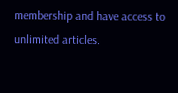membership and have access to unlimited articles.